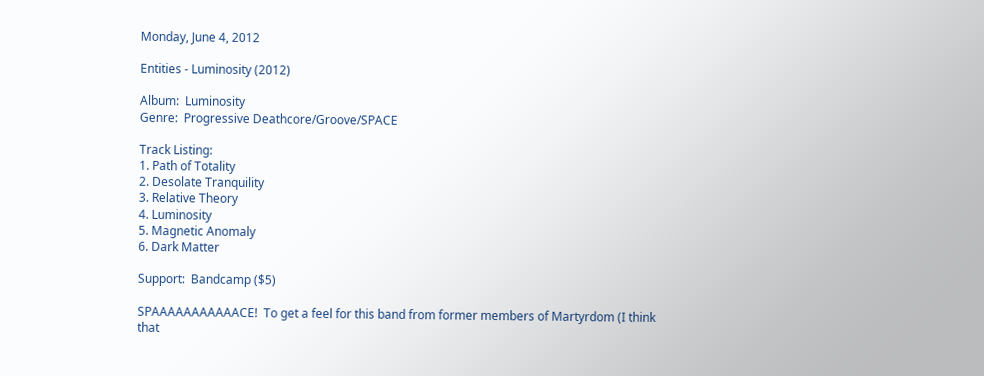Monday, June 4, 2012

Entities - Luminosity (2012)

Album:  Luminosity
Genre:  Progressive Deathcore/Groove/SPACE

Track Listing:
1. Path of Totality
2. Desolate Tranquility
3. Relative Theory
4. Luminosity
5. Magnetic Anomaly
6. Dark Matter

Support:  Bandcamp ($5)

SPAAAAAAAAAAACE!  To get a feel for this band from former members of Martyrdom (I think that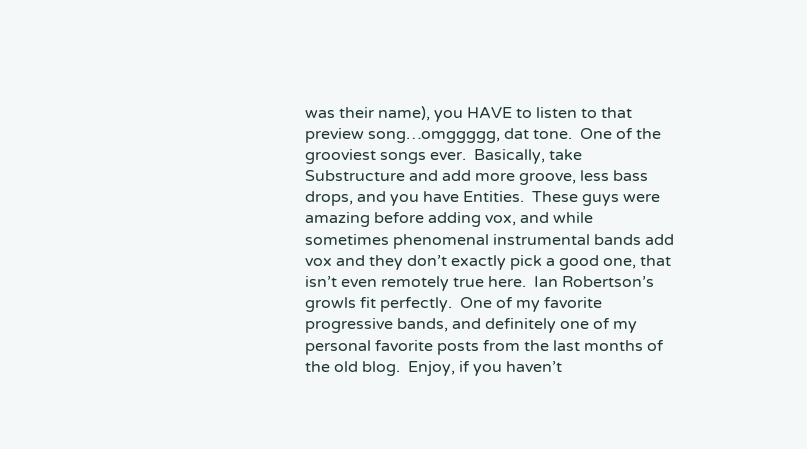was their name), you HAVE to listen to that preview song…omggggg, dat tone.  One of the grooviest songs ever.  Basically, take Substructure and add more groove, less bass drops, and you have Entities.  These guys were amazing before adding vox, and while sometimes phenomenal instrumental bands add vox and they don’t exactly pick a good one, that isn’t even remotely true here.  Ian Robertson’s growls fit perfectly.  One of my favorite progressive bands, and definitely one of my personal favorite posts from the last months of the old blog.  Enjoy, if you haven’t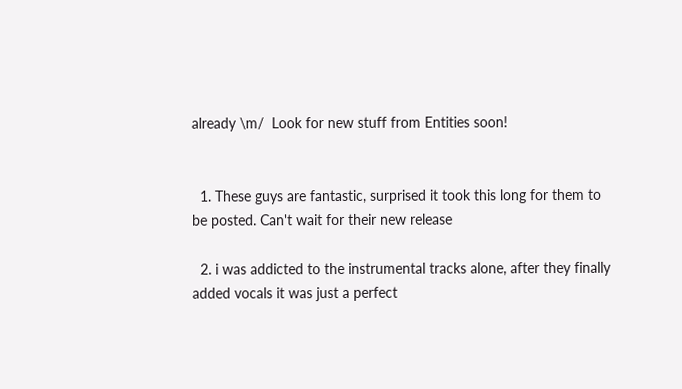already \m/  Look for new stuff from Entities soon!


  1. These guys are fantastic, surprised it took this long for them to be posted. Can't wait for their new release

  2. i was addicted to the instrumental tracks alone, after they finally added vocals it was just a perfect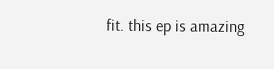fit. this ep is amazing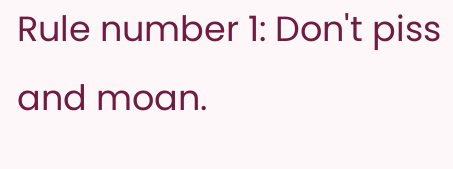Rule number 1: Don't piss and moan.